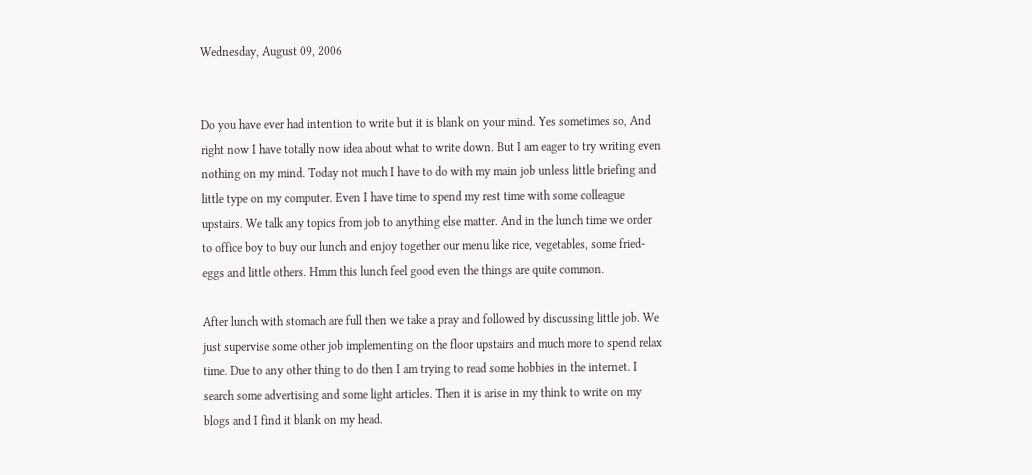Wednesday, August 09, 2006


Do you have ever had intention to write but it is blank on your mind. Yes sometimes so, And right now I have totally now idea about what to write down. But I am eager to try writing even nothing on my mind. Today not much I have to do with my main job unless little briefing and little type on my computer. Even I have time to spend my rest time with some colleague upstairs. We talk any topics from job to anything else matter. And in the lunch time we order to office boy to buy our lunch and enjoy together our menu like rice, vegetables, some fried-eggs and little others. Hmm this lunch feel good even the things are quite common.

After lunch with stomach are full then we take a pray and followed by discussing little job. We just supervise some other job implementing on the floor upstairs and much more to spend relax time. Due to any other thing to do then I am trying to read some hobbies in the internet. I search some advertising and some light articles. Then it is arise in my think to write on my blogs and I find it blank on my head.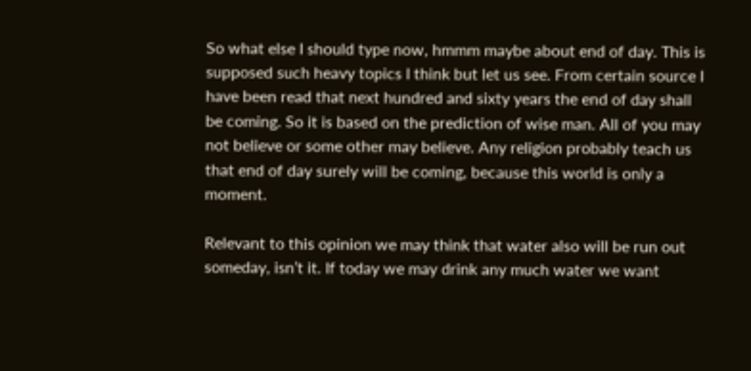So what else I should type now, hmmm maybe about end of day. This is supposed such heavy topics I think but let us see. From certain source I have been read that next hundred and sixty years the end of day shall be coming. So it is based on the prediction of wise man. All of you may not believe or some other may believe. Any religion probably teach us that end of day surely will be coming, because this world is only a moment.

Relevant to this opinion we may think that water also will be run out someday, isn’t it. If today we may drink any much water we want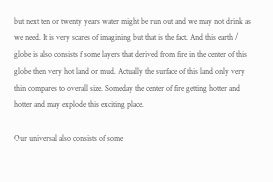but next ten or twenty years water might be run out and we may not drink as we need. It is very scares of imagining but that is the fact. And this earth / globe is also consists f some layers that derived from fire in the center of this globe then very hot land or mud. Actually the surface of this land only very thin compares to overall size. Someday the center of fire getting hotter and hotter and may explode this exciting place.

Our universal also consists of some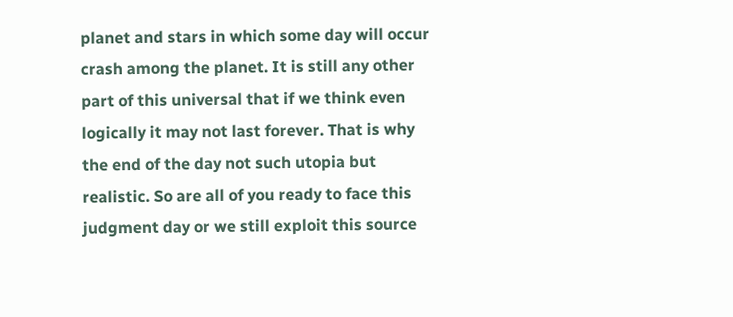planet and stars in which some day will occur crash among the planet. It is still any other part of this universal that if we think even logically it may not last forever. That is why the end of the day not such utopia but realistic. So are all of you ready to face this judgment day or we still exploit this source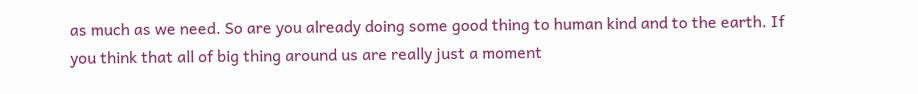as much as we need. So are you already doing some good thing to human kind and to the earth. If you think that all of big thing around us are really just a moment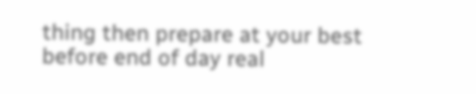thing then prepare at your best before end of day real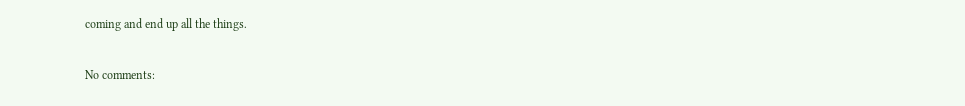coming and end up all the things.

No comments: